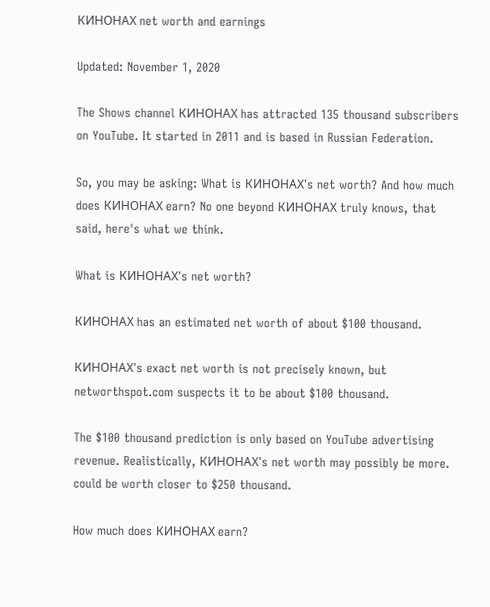КИНОНАХ net worth and earnings

Updated: November 1, 2020

The Shows channel КИНОНАХ has attracted 135 thousand subscribers on YouTube. It started in 2011 and is based in Russian Federation.

So, you may be asking: What is КИНОНАХ's net worth? And how much does КИНОНАХ earn? No one beyond КИНОНАХ truly knows, that said, here's what we think.

What is КИНОНАХ's net worth?

КИНОНАХ has an estimated net worth of about $100 thousand.

КИНОНАХ's exact net worth is not precisely known, but networthspot.com suspects it to be about $100 thousand.

The $100 thousand prediction is only based on YouTube advertising revenue. Realistically, КИНОНАХ's net worth may possibly be more. could be worth closer to $250 thousand.

How much does КИНОНАХ earn?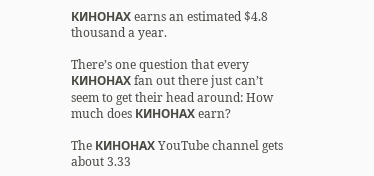КИНОНАХ earns an estimated $4.8 thousand a year.

There’s one question that every КИНОНАХ fan out there just can’t seem to get their head around: How much does КИНОНАХ earn?

The КИНОНАХ YouTube channel gets about 3.33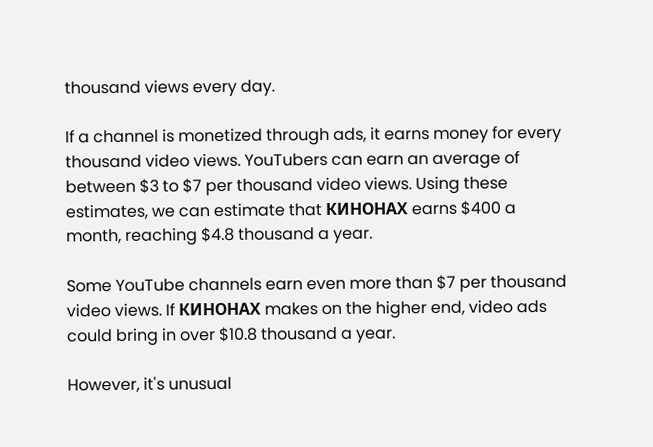thousand views every day.

If a channel is monetized through ads, it earns money for every thousand video views. YouTubers can earn an average of between $3 to $7 per thousand video views. Using these estimates, we can estimate that КИНОНАХ earns $400 a month, reaching $4.8 thousand a year.

Some YouTube channels earn even more than $7 per thousand video views. If КИНОНАХ makes on the higher end, video ads could bring in over $10.8 thousand a year.

However, it's unusual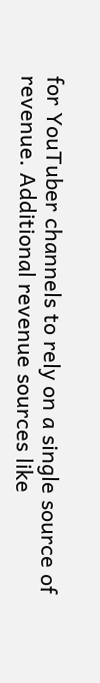for YouTuber channels to rely on a single source of revenue. Additional revenue sources like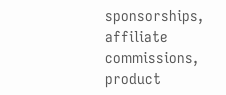sponsorships, affiliate commissions, product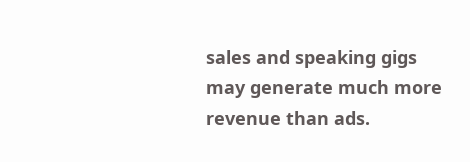sales and speaking gigs may generate much more revenue than ads.